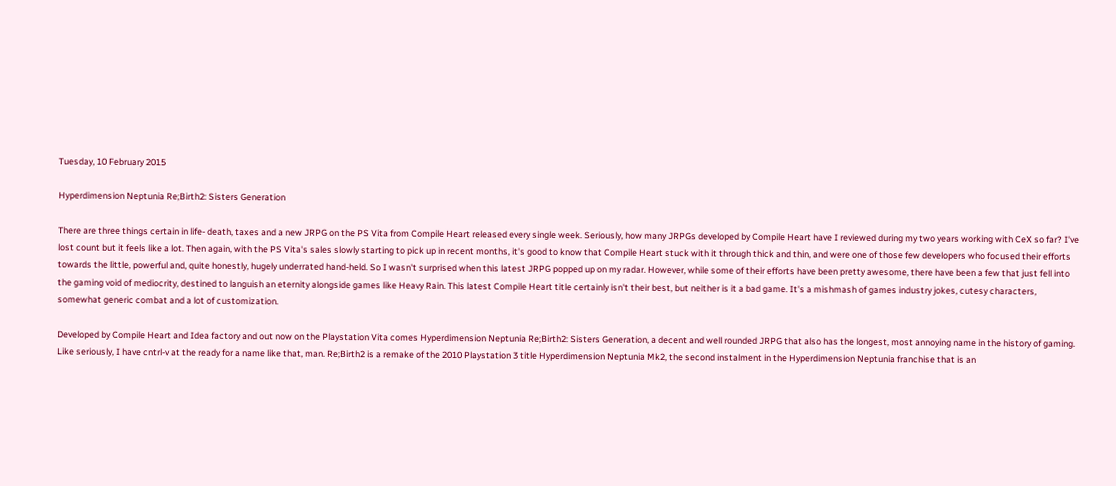Tuesday, 10 February 2015

Hyperdimension Neptunia Re;Birth2: Sisters Generation

There are three things certain in life- death, taxes and a new JRPG on the PS Vita from Compile Heart released every single week. Seriously, how many JRPGs developed by Compile Heart have I reviewed during my two years working with CeX so far? I've lost count but it feels like a lot. Then again, with the PS Vita's sales slowly starting to pick up in recent months, it's good to know that Compile Heart stuck with it through thick and thin, and were one of those few developers who focused their efforts towards the little, powerful and, quite honestly, hugely underrated hand-held. So I wasn't surprised when this latest JRPG popped up on my radar. However, while some of their efforts have been pretty awesome, there have been a few that just fell into the gaming void of mediocrity, destined to languish an eternity alongside games like Heavy Rain. This latest Compile Heart title certainly isn't their best, but neither is it a bad game. It's a mishmash of games industry jokes, cutesy characters, somewhat generic combat and a lot of customization.

Developed by Compile Heart and Idea factory and out now on the Playstation Vita comes Hyperdimension Neptunia Re;Birth2: Sisters Generation, a decent and well rounded JRPG that also has the longest, most annoying name in the history of gaming. Like seriously, I have cntrl-v at the ready for a name like that, man. Re;Birth2 is a remake of the 2010 Playstation 3 title Hyperdimension Neptunia Mk2, the second instalment in the Hyperdimension Neptunia franchise that is an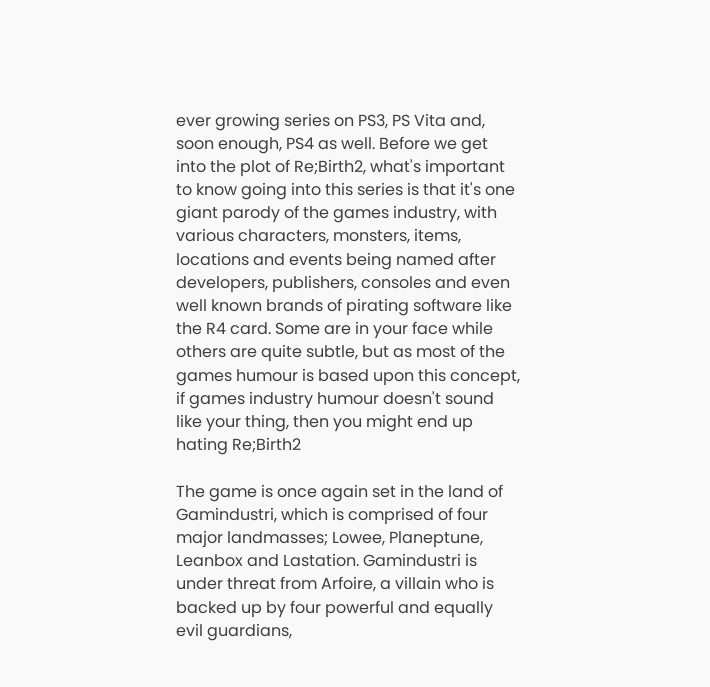ever growing series on PS3, PS Vita and, soon enough, PS4 as well. Before we get into the plot of Re;Birth2, what's important to know going into this series is that it's one giant parody of the games industry, with various characters, monsters, items, locations and events being named after developers, publishers, consoles and even well known brands of pirating software like the R4 card. Some are in your face while others are quite subtle, but as most of the games humour is based upon this concept, if games industry humour doesn't sound like your thing, then you might end up hating Re;Birth2

The game is once again set in the land of Gamindustri, which is comprised of four major landmasses; Lowee, Planeptune, Leanbox and Lastation. Gamindustri is under threat from Arfoire, a villain who is backed up by four powerful and equally evil guardians,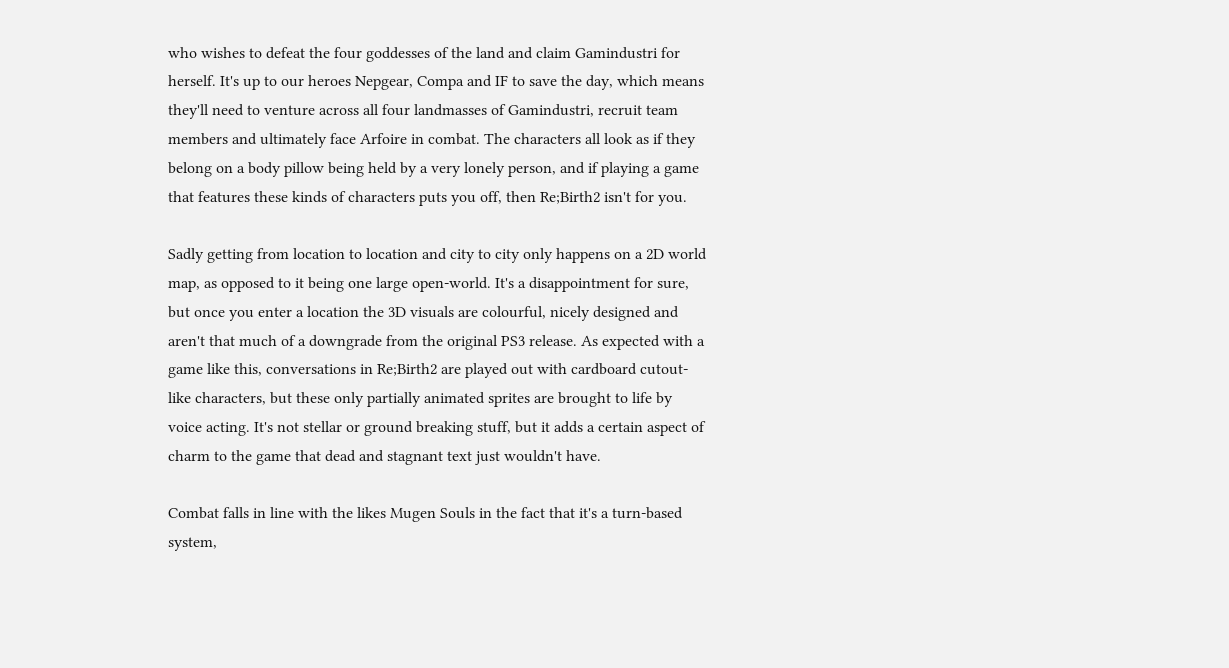who wishes to defeat the four goddesses of the land and claim Gamindustri for herself. It's up to our heroes Nepgear, Compa and IF to save the day, which means they'll need to venture across all four landmasses of Gamindustri, recruit team members and ultimately face Arfoire in combat. The characters all look as if they belong on a body pillow being held by a very lonely person, and if playing a game that features these kinds of characters puts you off, then Re;Birth2 isn't for you.

Sadly getting from location to location and city to city only happens on a 2D world map, as opposed to it being one large open-world. It's a disappointment for sure, but once you enter a location the 3D visuals are colourful, nicely designed and aren't that much of a downgrade from the original PS3 release. As expected with a game like this, conversations in Re;Birth2 are played out with cardboard cutout-like characters, but these only partially animated sprites are brought to life by voice acting. It's not stellar or ground breaking stuff, but it adds a certain aspect of charm to the game that dead and stagnant text just wouldn't have.

Combat falls in line with the likes Mugen Souls in the fact that it's a turn-based system,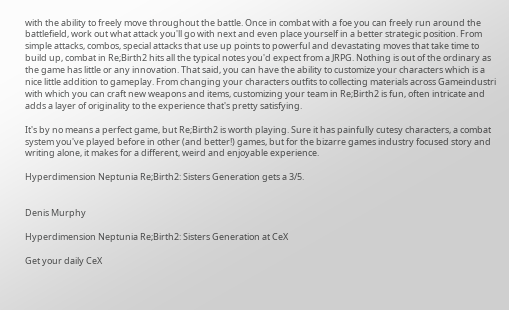with the ability to freely move throughout the battle. Once in combat with a foe you can freely run around the battlefield, work out what attack you'll go with next and even place yourself in a better strategic position. From simple attacks, combos, special attacks that use up points to powerful and devastating moves that take time to build up, combat in Re;Birth2 hits all the typical notes you'd expect from a JRPG. Nothing is out of the ordinary as the game has little or any innovation. That said, you can have the ability to customize your characters which is a nice little addition to gameplay. From changing your characters outfits to collecting materials across Gameindustri with which you can craft new weapons and items, customizing your team in Re;Birth2 is fun, often intricate and adds a layer of originality to the experience that's pretty satisfying.

It's by no means a perfect game, but Re;Birth2 is worth playing. Sure it has painfully cutesy characters, a combat system you've played before in other (and better!) games, but for the bizarre games industry focused story and writing alone, it makes for a different, weird and enjoyable experience.

Hyperdimension Neptunia Re;Birth2: Sisters Generation gets a 3/5.


Denis Murphy

Hyperdimension Neptunia Re;Birth2: Sisters Generation at CeX

Get your daily CeX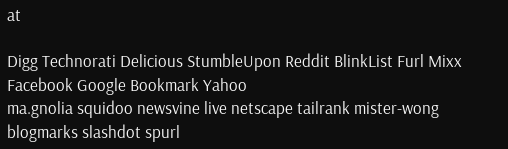at

Digg Technorati Delicious StumbleUpon Reddit BlinkList Furl Mixx Facebook Google Bookmark Yahoo
ma.gnolia squidoo newsvine live netscape tailrank mister-wong blogmarks slashdot spurl